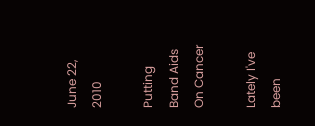June 22, 2010

Putting Band Aids On Cancer

Lately I've been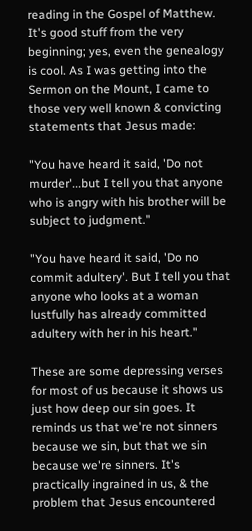reading in the Gospel of Matthew. It's good stuff from the very beginning; yes, even the genealogy is cool. As I was getting into the Sermon on the Mount, I came to those very well known & convicting statements that Jesus made:

"You have heard it said, 'Do not murder'...but I tell you that anyone who is angry with his brother will be subject to judgment."

"You have heard it said, 'Do no commit adultery'. But I tell you that anyone who looks at a woman lustfully has already committed adultery with her in his heart."

These are some depressing verses for most of us because it shows us just how deep our sin goes. It reminds us that we're not sinners because we sin, but that we sin because we're sinners. It's practically ingrained in us, & the problem that Jesus encountered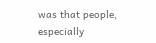was that people, especially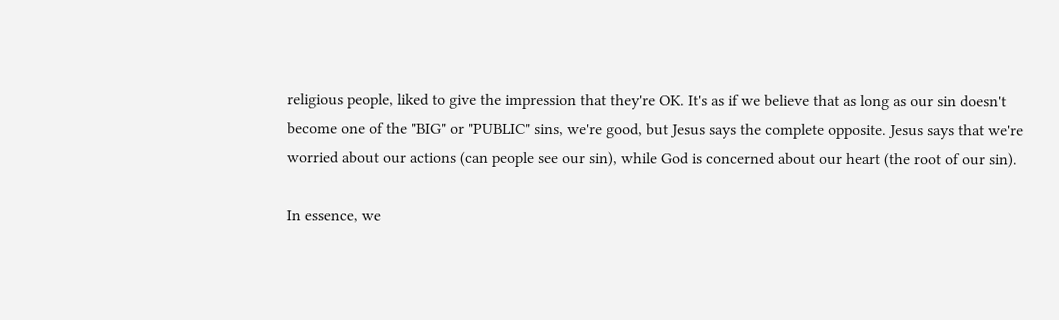religious people, liked to give the impression that they're OK. It's as if we believe that as long as our sin doesn't become one of the "BIG" or "PUBLIC" sins, we're good, but Jesus says the complete opposite. Jesus says that we're worried about our actions (can people see our sin), while God is concerned about our heart (the root of our sin).

In essence, we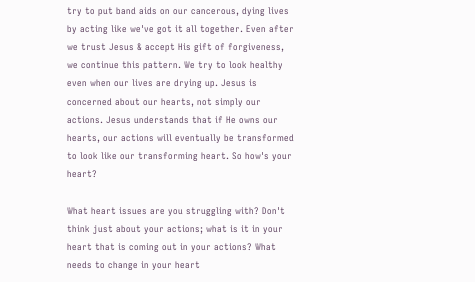try to put band aids on our cancerous, dying lives by acting like we've got it all together. Even after we trust Jesus & accept His gift of forgiveness, we continue this pattern. We try to look healthy even when our lives are drying up. Jesus is concerned about our hearts, not simply our actions. Jesus understands that if He owns our hearts, our actions will eventually be transformed to look like our transforming heart. So how's your heart?

What heart issues are you struggling with? Don't think just about your actions; what is it in your heart that is coming out in your actions? What needs to change in your heart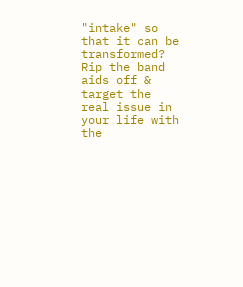"intake" so that it can be transformed? Rip the band aids off & target the real issue in your life with the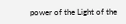power of the Light of the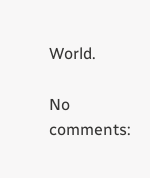World.

No comments: